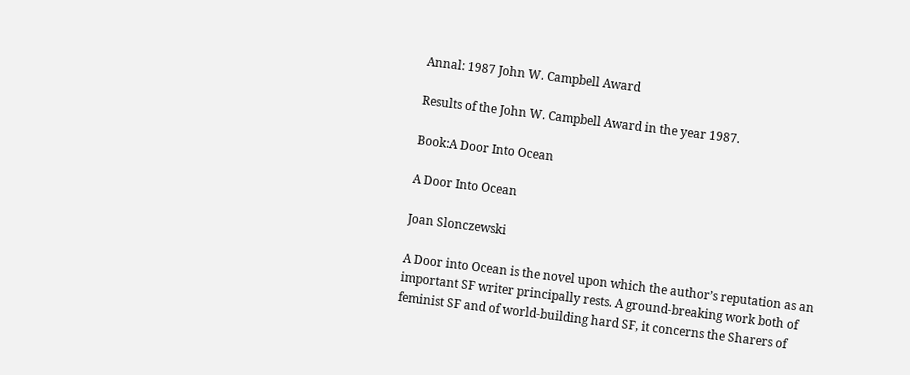Annal: 1987 John W. Campbell Award

Results of the John W. Campbell Award in the year 1987.

Book:A Door Into Ocean

A Door Into Ocean

Joan Slonczewski

A Door into Ocean is the novel upon which the author’s reputation as an important SF writer principally rests. A ground-breaking work both of feminist SF and of world-building hard SF, it concerns the Sharers of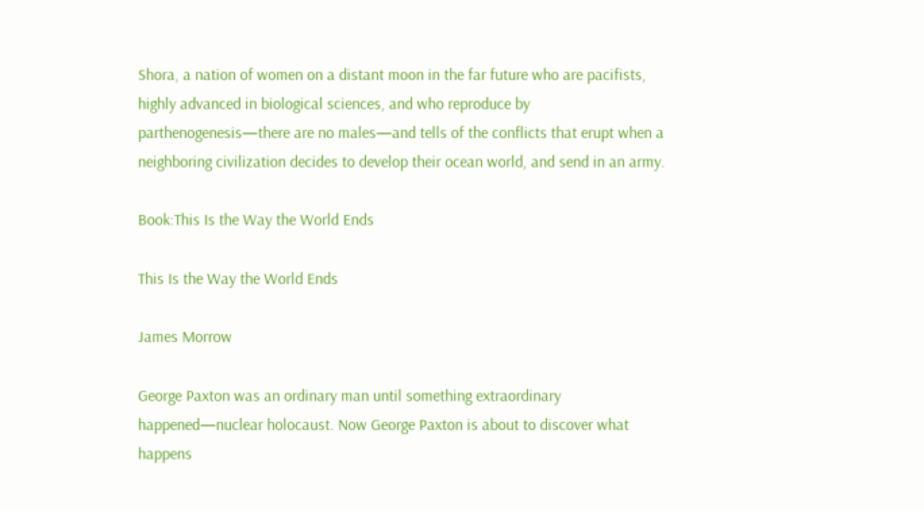Shora, a nation of women on a distant moon in the far future who are pacifists, highly advanced in biological sciences, and who reproduce by parthenogenesis—there are no males—and tells of the conflicts that erupt when a neighboring civilization decides to develop their ocean world, and send in an army.

Book:This Is the Way the World Ends

This Is the Way the World Ends

James Morrow

George Paxton was an ordinary man until something extraordinary happened—nuclear holocaust. Now George Paxton is about to discover what happens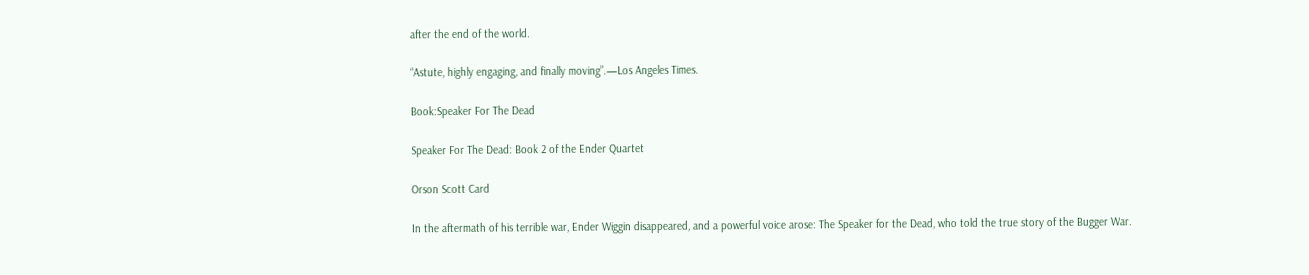after the end of the world.

“Astute, highly engaging, and finally moving”.—Los Angeles Times.

Book:Speaker For The Dead

Speaker For The Dead: Book 2 of the Ender Quartet

Orson Scott Card

In the aftermath of his terrible war, Ender Wiggin disappeared, and a powerful voice arose: The Speaker for the Dead, who told the true story of the Bugger War.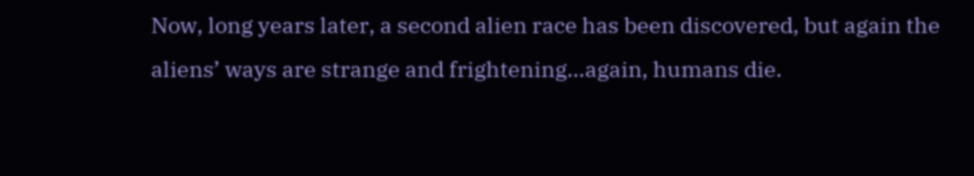Now, long years later, a second alien race has been discovered, but again the aliens’ ways are strange and frightening…again, humans die.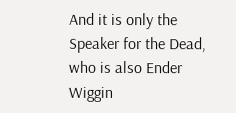And it is only the Speaker for the Dead, who is also Ender Wiggin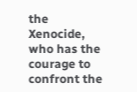the Xenocide, who has the courage to confront the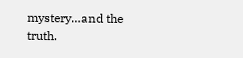mystery…and the truth.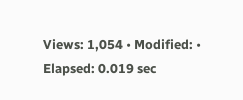Views: 1,054 • Modified: • Elapsed: 0.019 sec